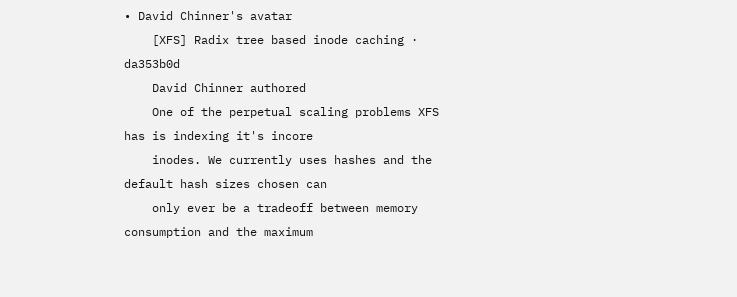• David Chinner's avatar
    [XFS] Radix tree based inode caching · da353b0d
    David Chinner authored
    One of the perpetual scaling problems XFS has is indexing it's incore
    inodes. We currently uses hashes and the default hash sizes chosen can
    only ever be a tradeoff between memory consumption and the maximum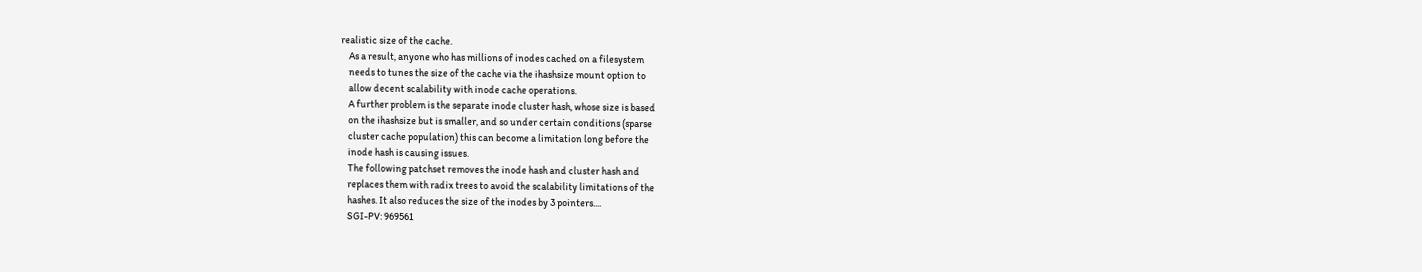realistic size of the cache.
    As a result, anyone who has millions of inodes cached on a filesystem
    needs to tunes the size of the cache via the ihashsize mount option to
    allow decent scalability with inode cache operations.
    A further problem is the separate inode cluster hash, whose size is based
    on the ihashsize but is smaller, and so under certain conditions (sparse
    cluster cache population) this can become a limitation long before the
    inode hash is causing issues.
    The following patchset removes the inode hash and cluster hash and
    replaces them with radix trees to avoid the scalability limitations of the
    hashes. It also reduces the size of the inodes by 3 pointers....
    SGI-PV: 969561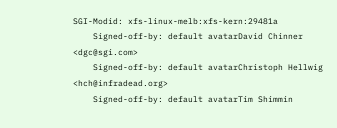SGI-Modid: xfs-linux-melb:xfs-kern:29481a
    Signed-off-by: default avatarDavid Chinner <dgc@sgi.com>
    Signed-off-by: default avatarChristoph Hellwig <hch@infradead.org>
    Signed-off-by: default avatarTim Shimmin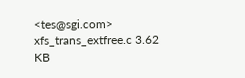<tes@sgi.com>
xfs_trans_extfree.c 3.62 KB